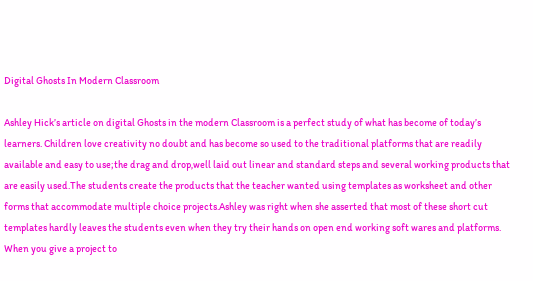Digital Ghosts In Modern Classroom

Ashley Hick’s article on digital Ghosts in the modern Classroom is a perfect study of what has become of today’s learners. Children love creativity no doubt and has become so used to the traditional platforms that are readily available and easy to use;the drag and drop,well laid out linear and standard steps and several working products that are easily used.The students create the products that the teacher wanted using templates as worksheet and other forms that accommodate multiple choice projects.Ashley was right when she asserted that most of these short cut templates hardly leaves the students even when they try their hands on open end working soft wares and platforms.
When you give a project to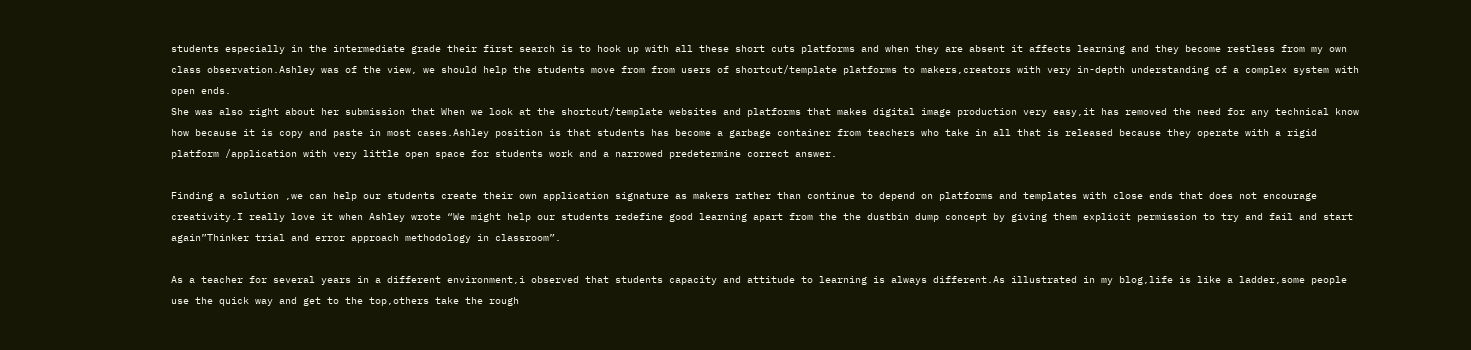students especially in the intermediate grade their first search is to hook up with all these short cuts platforms and when they are absent it affects learning and they become restless from my own class observation.Ashley was of the view, we should help the students move from from users of shortcut/template platforms to makers,creators with very in-depth understanding of a complex system with open ends.
She was also right about her submission that When we look at the shortcut/template websites and platforms that makes digital image production very easy,it has removed the need for any technical know how because it is copy and paste in most cases.Ashley position is that students has become a garbage container from teachers who take in all that is released because they operate with a rigid platform /application with very little open space for students work and a narrowed predetermine correct answer.

Finding a solution ,we can help our students create their own application signature as makers rather than continue to depend on platforms and templates with close ends that does not encourage creativity.I really love it when Ashley wrote “We might help our students redefine good learning apart from the the dustbin dump concept by giving them explicit permission to try and fail and start again”Thinker trial and error approach methodology in classroom”.

As a teacher for several years in a different environment,i observed that students capacity and attitude to learning is always different.As illustrated in my blog,life is like a ladder,some people use the quick way and get to the top,others take the rough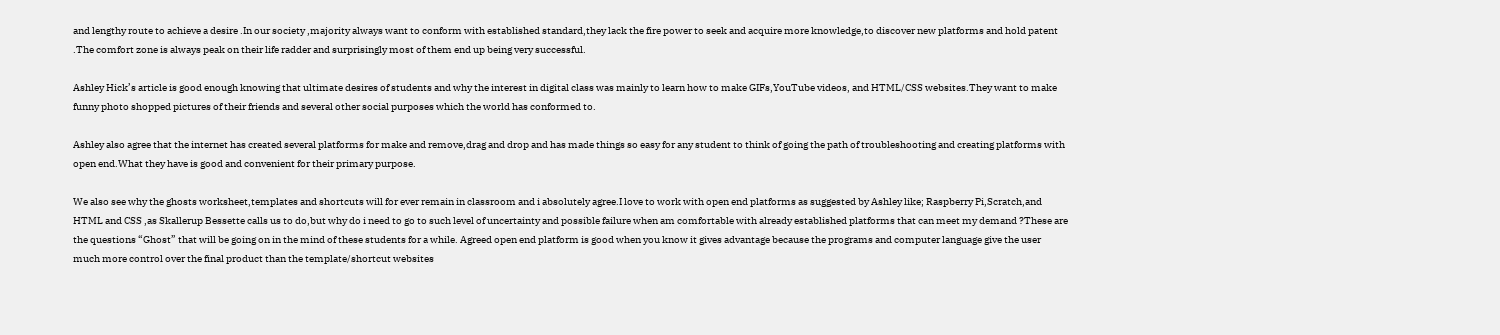and lengthy route to achieve a desire .In our society ,majority always want to conform with established standard,they lack the fire power to seek and acquire more knowledge,to discover new platforms and hold patent .The comfort zone is always peak on their life radder and surprisingly most of them end up being very successful.

Ashley Hick’s article is good enough knowing that ultimate desires of students and why the interest in digital class was mainly to learn how to make GIFs,YouTube videos, and HTML/CSS websites.They want to make funny photo shopped pictures of their friends and several other social purposes which the world has conformed to.

Ashley also agree that the internet has created several platforms for make and remove,drag and drop and has made things so easy for any student to think of going the path of troubleshooting and creating platforms with open end.What they have is good and convenient for their primary purpose.

We also see why the ghosts worksheet,templates and shortcuts will for ever remain in classroom and i absolutely agree.I love to work with open end platforms as suggested by Ashley like; Raspberry Pi,Scratch,and HTML and CSS ,as Skallerup Bessette calls us to do,but why do i need to go to such level of uncertainty and possible failure when am comfortable with already established platforms that can meet my demand ?These are the questions “Ghost” that will be going on in the mind of these students for a while. Agreed open end platform is good when you know it gives advantage because the programs and computer language give the user much more control over the final product than the template/shortcut websites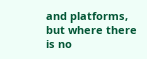and platforms, but where there is no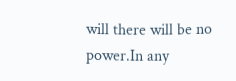will there will be no power.In any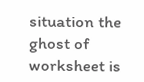situation the ghost of worksheet is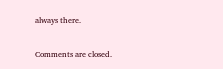always there.

Comments are closed.